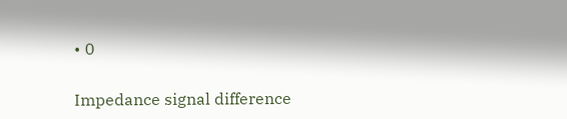• 0

Impedance signal difference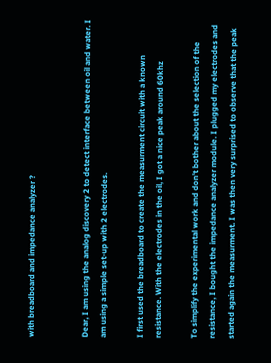with breadboard and impedance analyzer ?


Dear, I am using the analog discovery 2 to detect interface between oil and water. I am using a simple set-up with 2 electrodes.

I first used the breadboard to create the measurment circuit with a known resistance. With the electrodes in the oil, I got a nice peak around 60khz

To simplify the experimental work and don't bother about the selection of the resistance, I bought the impedance analyzer module. I plugged my electrodes and started again the measurment. I was then very surprised to observe that the peak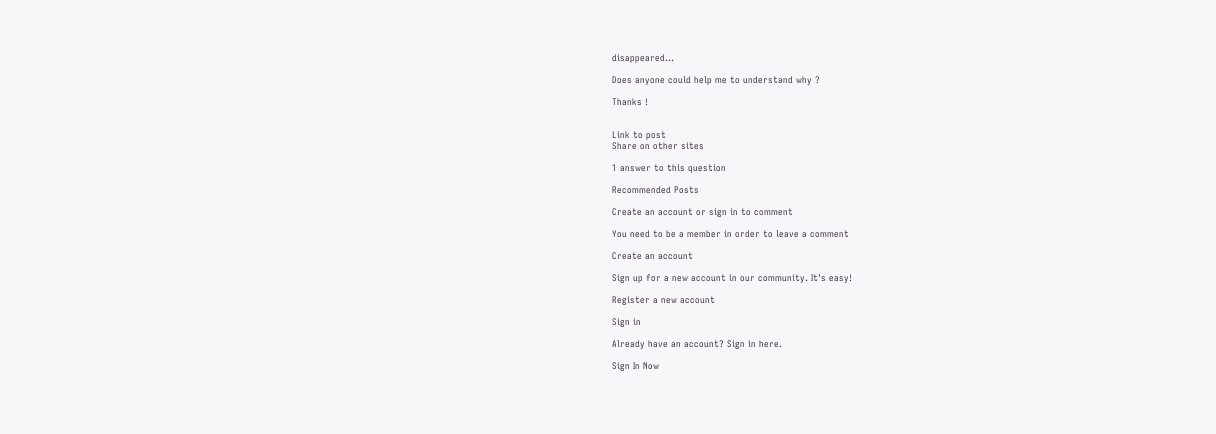disappeared...

Does anyone could help me to understand why ?

Thanks !


Link to post
Share on other sites

1 answer to this question

Recommended Posts

Create an account or sign in to comment

You need to be a member in order to leave a comment

Create an account

Sign up for a new account in our community. It's easy!

Register a new account

Sign in

Already have an account? Sign in here.

Sign In Now